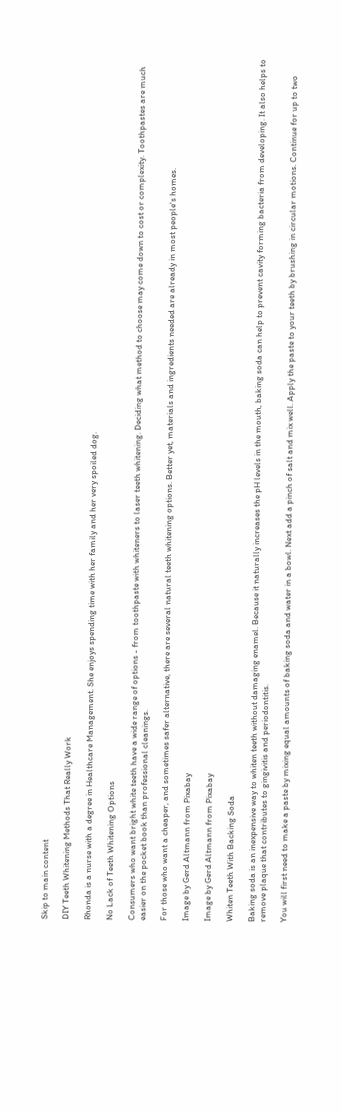Skip to main content

DIY Teeth Whitening Methods That Really Work

Rhonda is a nurse with a degree in Healthcare Management. She enjoys spending time with her family and her very spoiled dog.

No Lack of Teeth Whitening Options

Consumers who want bright white teeth have a wide range of options - from toothpaste with whiteners to laser teeth whitening. Deciding what method to choose may come down to cost or complexity. Toothpastes are much easier on the pocket book than professional cleanings.

For those who want a cheaper, and sometimes safer alternative, there are several natural teeth whitening options. Better yet, materials and ingredients needed are already in most people's homes.

Image by Gerd Altmann from Pixabay

Image by Gerd Altmann from Pixabay

Whiten Teeth With Backing Soda

Baking soda is an inexpensive way to whiten teeth without damaging enamel. Because it naturally increases the pH levels in the mouth, baking soda can help to prevent cavity forming bacteria from developing. It also helps to remove plaque that contributes to gingivitis and periodontitis.

You will first need to make a paste by mixing equal amounts of baking soda and water in a bowl. Next add a pinch of salt and mix well. Apply the paste to your teeth by brushing in circular motions. Continue for up to two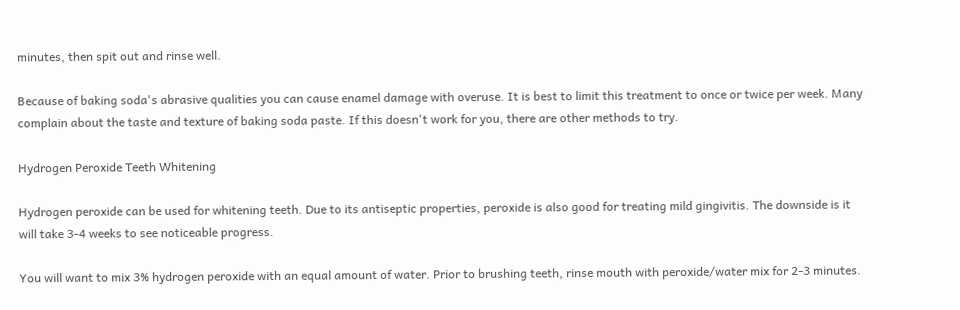minutes, then spit out and rinse well.

Because of baking soda's abrasive qualities you can cause enamel damage with overuse. It is best to limit this treatment to once or twice per week. Many complain about the taste and texture of baking soda paste. If this doesn't work for you, there are other methods to try.

Hydrogen Peroxide Teeth Whitening

Hydrogen peroxide can be used for whitening teeth. Due to its antiseptic properties, peroxide is also good for treating mild gingivitis. The downside is it will take 3-4 weeks to see noticeable progress.

You will want to mix 3% hydrogen peroxide with an equal amount of water. Prior to brushing teeth, rinse mouth with peroxide/water mix for 2-3 minutes.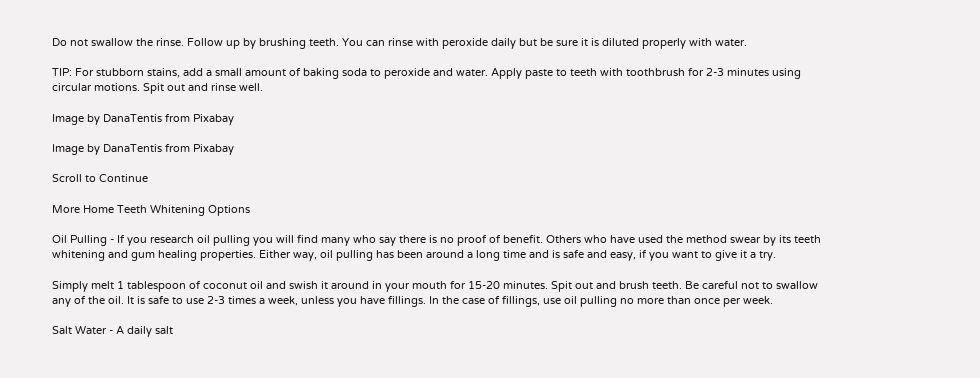Do not swallow the rinse. Follow up by brushing teeth. You can rinse with peroxide daily but be sure it is diluted properly with water.

TIP: For stubborn stains, add a small amount of baking soda to peroxide and water. Apply paste to teeth with toothbrush for 2-3 minutes using circular motions. Spit out and rinse well.

Image by DanaTentis from Pixabay

Image by DanaTentis from Pixabay

Scroll to Continue

More Home Teeth Whitening Options

Oil Pulling - If you research oil pulling you will find many who say there is no proof of benefit. Others who have used the method swear by its teeth whitening and gum healing properties. Either way, oil pulling has been around a long time and is safe and easy, if you want to give it a try.

Simply melt 1 tablespoon of coconut oil and swish it around in your mouth for 15-20 minutes. Spit out and brush teeth. Be careful not to swallow any of the oil. It is safe to use 2-3 times a week, unless you have fillings. In the case of fillings, use oil pulling no more than once per week.

Salt Water - A daily salt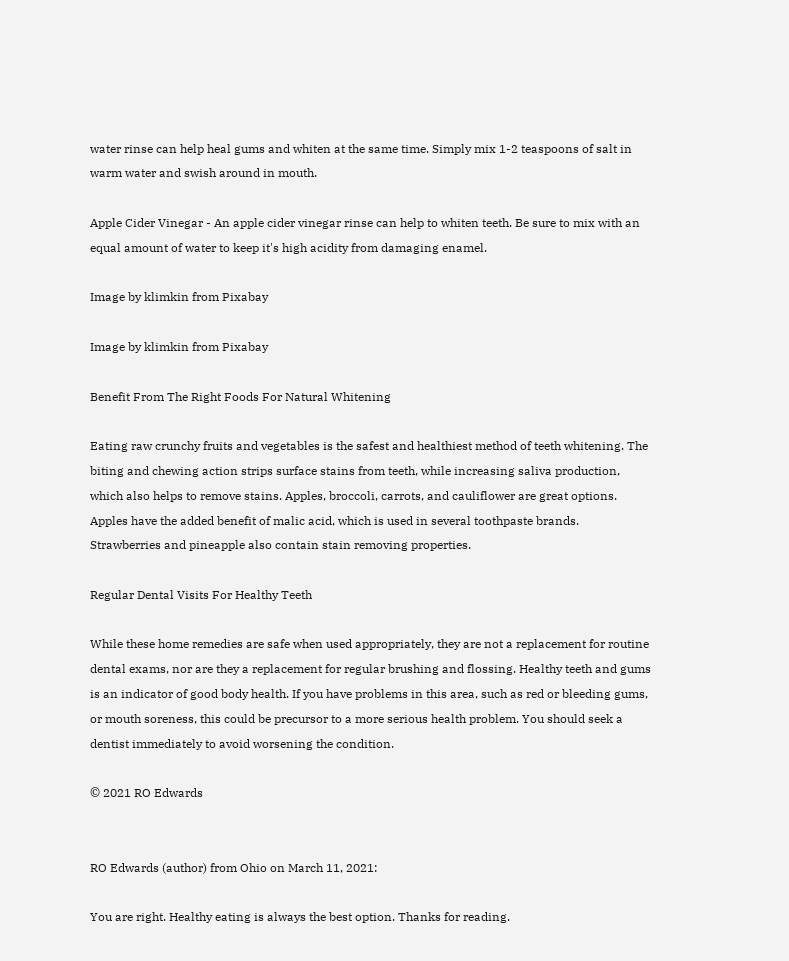water rinse can help heal gums and whiten at the same time. Simply mix 1-2 teaspoons of salt in warm water and swish around in mouth.

Apple Cider Vinegar - An apple cider vinegar rinse can help to whiten teeth. Be sure to mix with an equal amount of water to keep it's high acidity from damaging enamel.

Image by klimkin from Pixabay

Image by klimkin from Pixabay

Benefit From The Right Foods For Natural Whitening

Eating raw crunchy fruits and vegetables is the safest and healthiest method of teeth whitening. The biting and chewing action strips surface stains from teeth, while increasing saliva production, which also helps to remove stains. Apples, broccoli, carrots, and cauliflower are great options. Apples have the added benefit of malic acid, which is used in several toothpaste brands. Strawberries and pineapple also contain stain removing properties.

Regular Dental Visits For Healthy Teeth

While these home remedies are safe when used appropriately, they are not a replacement for routine dental exams, nor are they a replacement for regular brushing and flossing. Healthy teeth and gums is an indicator of good body health. If you have problems in this area, such as red or bleeding gums, or mouth soreness, this could be precursor to a more serious health problem. You should seek a dentist immediately to avoid worsening the condition.

© 2021 RO Edwards


RO Edwards (author) from Ohio on March 11, 2021:

You are right. Healthy eating is always the best option. Thanks for reading.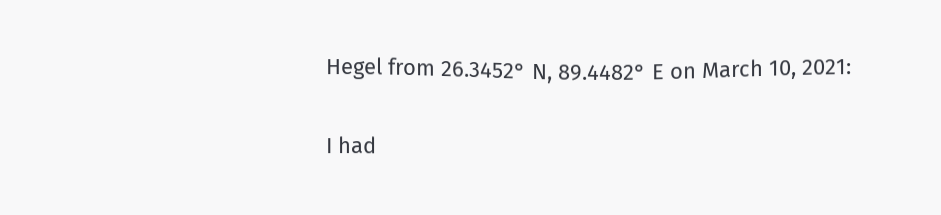Hegel from 26.3452° N, 89.4482° E on March 10, 2021:

I had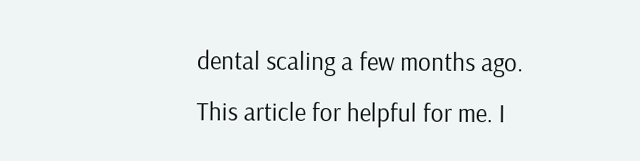dental scaling a few months ago. This article for helpful for me. I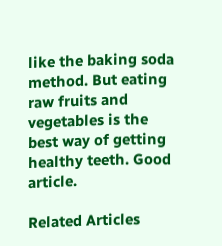like the baking soda method. But eating raw fruits and vegetables is the best way of getting healthy teeth. Good article.

Related Articles